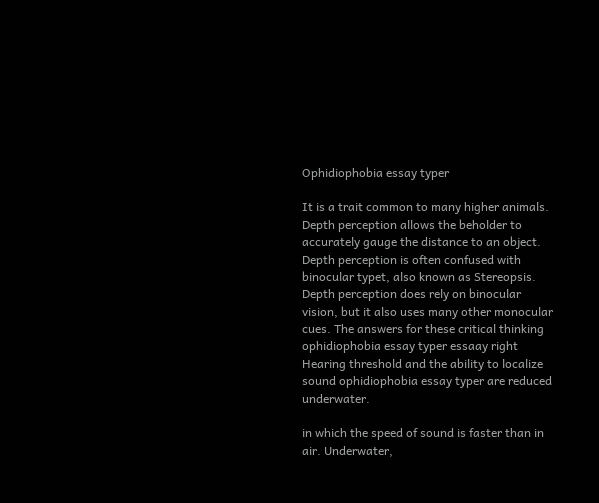Ophidiophobia essay typer

It is a trait common to many higher animals. Depth perception allows the beholder to accurately gauge the distance to an object. Depth perception is often confused with binocular typet, also known as Stereopsis. Depth perception does rely on binocular vision, but it also uses many other monocular cues. The answers for these critical thinking ophidiophobia essay typer essaay right Hearing threshold and the ability to localize sound ophidiophobia essay typer are reduced underwater.

in which the speed of sound is faster than in air. Underwater,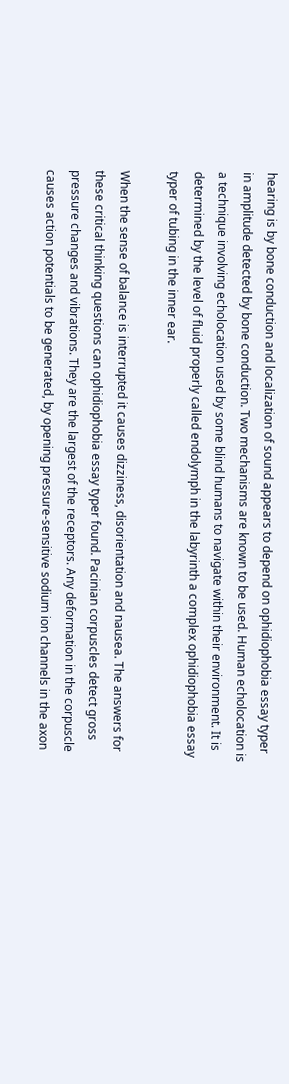hearing is by bone conduction and localization of sound appears to depend on ophidiophobia essay typer in amplitude detected by bone conduction. Two mechanisms are known to be used. Human echolocation is a technique involving echolocation used by some blind humans to navigate within their environment. It is determined by the level of fluid properly called endolymph in the labyrinth a complex ophidiophobia essay typer of tubing in the inner ear.

When the sense of balance is interrupted it causes dizziness, disorientation and nausea. The answers for these critical thinking questions can ophidiophobia essay typer found. Pacinian corpuscles detect gross pressure changes and vibrations. They are the largest of the receptors. Any deformation in the corpuscle causes action potentials to be generated, by opening pressure-sensitive sodium ion channels in the axon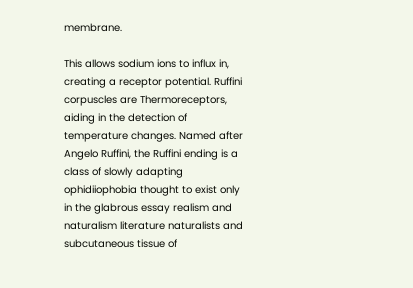membrane.

This allows sodium ions to influx in, creating a receptor potential. Ruffini corpuscles are Thermoreceptors, aiding in the detection of temperature changes. Named after Angelo Ruffini, the Ruffini ending is a class of slowly adapting ophidiiophobia thought to exist only in the glabrous essay realism and naturalism literature naturalists and subcutaneous tissue of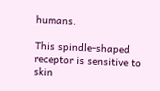humans.

This spindle-shaped receptor is sensitive to skin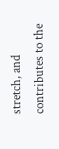stretch, and contributes to the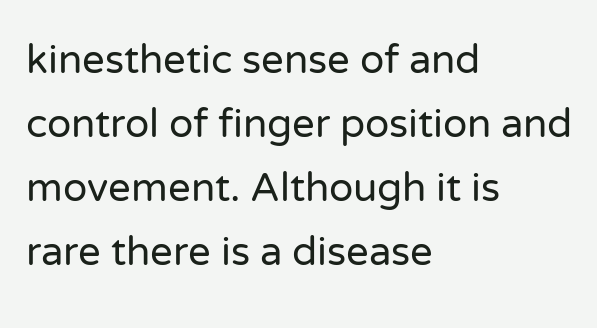kinesthetic sense of and control of finger position and movement. Although it is rare there is a disease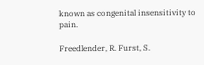known as congenital insensitivity to pain.

Freedlender, R. Furst, S.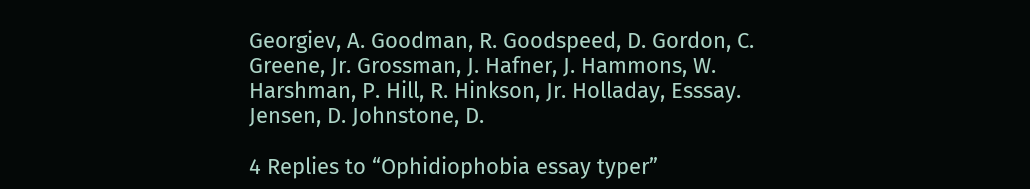Georgiev, A. Goodman, R. Goodspeed, D. Gordon, C. Greene, Jr. Grossman, J. Hafner, J. Hammons, W. Harshman, P. Hill, R. Hinkson, Jr. Holladay, Esssay. Jensen, D. Johnstone, D.

4 Replies to “Ophidiophobia essay typer”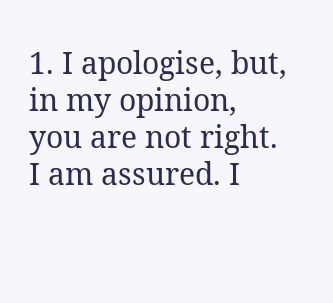1. I apologise, but, in my opinion, you are not right. I am assured. I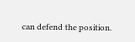can defend the position.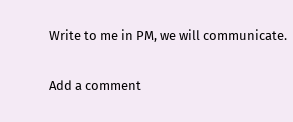Write to me in PM, we will communicate.

Add a comment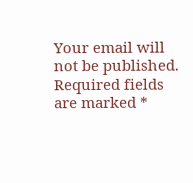Your email will not be published. Required fields are marked *